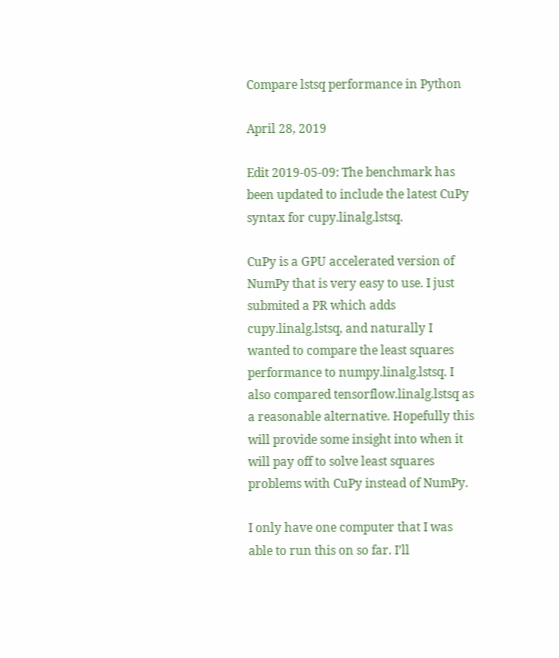Compare lstsq performance in Python

April 28, 2019

Edit 2019-05-09: The benchmark has been updated to include the latest CuPy syntax for cupy.linalg.lstsq.

CuPy is a GPU accelerated version of NumPy that is very easy to use. I just submited a PR which adds cupy.linalg.lstsq, and naturally I wanted to compare the least squares performance to numpy.linalg.lstsq. I also compared tensorflow.linalg.lstsq as a reasonable alternative. Hopefully this will provide some insight into when it will pay off to solve least squares problems with CuPy instead of NumPy.

I only have one computer that I was able to run this on so far. I’ll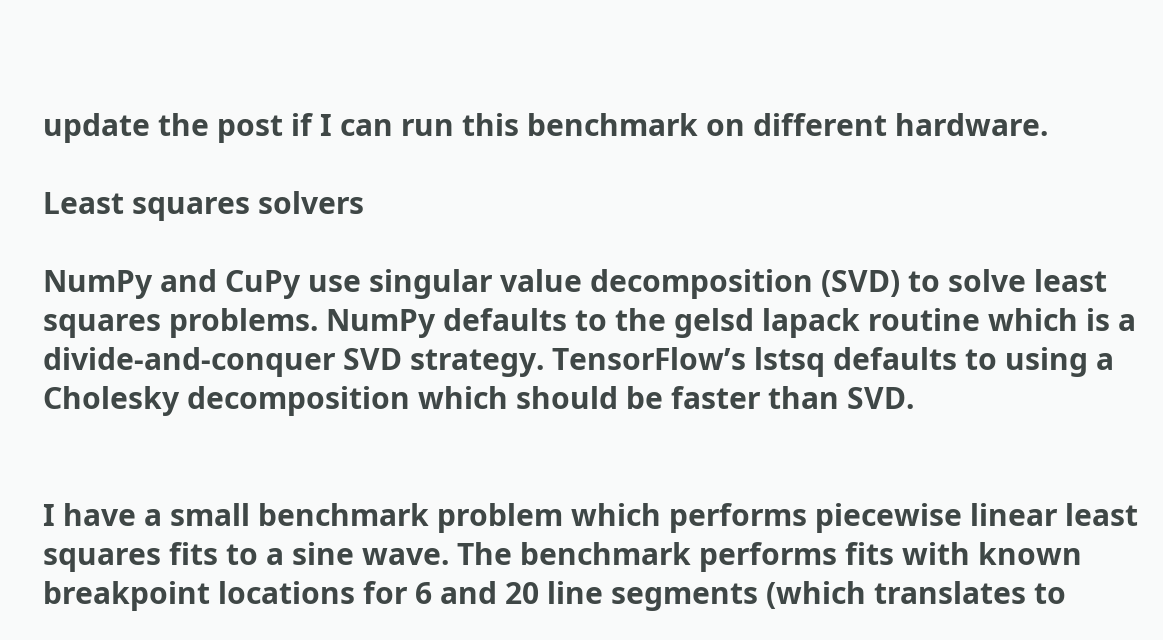update the post if I can run this benchmark on different hardware.

Least squares solvers

NumPy and CuPy use singular value decomposition (SVD) to solve least squares problems. NumPy defaults to the gelsd lapack routine which is a divide-and-conquer SVD strategy. TensorFlow’s lstsq defaults to using a Cholesky decomposition which should be faster than SVD.


I have a small benchmark problem which performs piecewise linear least squares fits to a sine wave. The benchmark performs fits with known breakpoint locations for 6 and 20 line segments (which translates to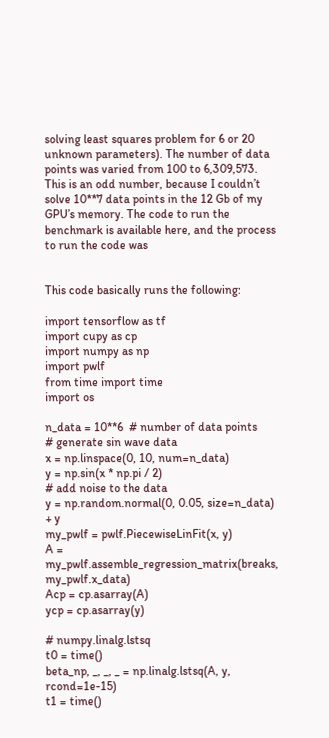solving least squares problem for 6 or 20 unknown parameters). The number of data points was varied from 100 to 6,309,573. This is an odd number, because I couldn’t solve 10**7 data points in the 12 Gb of my GPU’s memory. The code to run the benchmark is available here, and the process to run the code was


This code basically runs the following:

import tensorflow as tf
import cupy as cp
import numpy as np
import pwlf
from time import time
import os

n_data = 10**6  # number of data points
# generate sin wave data
x = np.linspace(0, 10, num=n_data)
y = np.sin(x * np.pi / 2)
# add noise to the data
y = np.random.normal(0, 0.05, size=n_data) + y
my_pwlf = pwlf.PiecewiseLinFit(x, y)
A = my_pwlf.assemble_regression_matrix(breaks, my_pwlf.x_data)
Acp = cp.asarray(A)
ycp = cp.asarray(y)

# numpy.linalg.lstsq
t0 = time()
beta_np, _, _, _ = np.linalg.lstsq(A, y, rcond=1e-15)
t1 = time()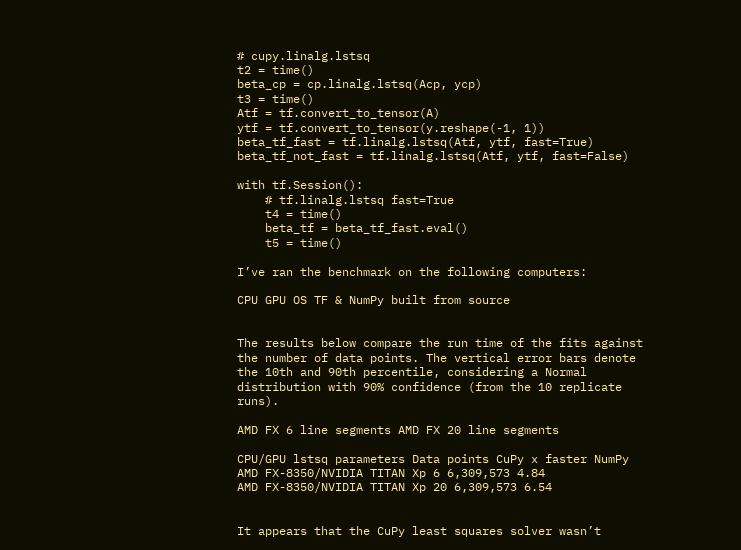# cupy.linalg.lstsq
t2 = time()
beta_cp = cp.linalg.lstsq(Acp, ycp)
t3 = time()
Atf = tf.convert_to_tensor(A)
ytf = tf.convert_to_tensor(y.reshape(-1, 1))
beta_tf_fast = tf.linalg.lstsq(Atf, ytf, fast=True)
beta_tf_not_fast = tf.linalg.lstsq(Atf, ytf, fast=False)

with tf.Session():
    # tf.linalg.lstsq fast=True
    t4 = time()
    beta_tf = beta_tf_fast.eval()
    t5 = time()

I’ve ran the benchmark on the following computers:

CPU GPU OS TF & NumPy built from source


The results below compare the run time of the fits against the number of data points. The vertical error bars denote the 10th and 90th percentile, considering a Normal distribution with 90% confidence (from the 10 replicate runs).

AMD FX 6 line segments AMD FX 20 line segments

CPU/GPU lstsq parameters Data points CuPy x faster NumPy
AMD FX-8350/NVIDIA TITAN Xp 6 6,309,573 4.84
AMD FX-8350/NVIDIA TITAN Xp 20 6,309,573 6.54


It appears that the CuPy least squares solver wasn’t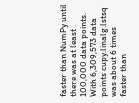faster than NumPy until there was at least 100,000 data points. With 6,309,573 data points cupy.linalg.lstsq was about 6 times faster than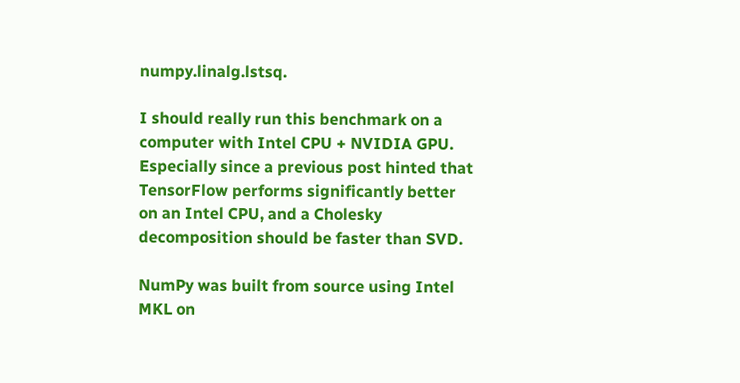numpy.linalg.lstsq.

I should really run this benchmark on a computer with Intel CPU + NVIDIA GPU. Especially since a previous post hinted that TensorFlow performs significantly better on an Intel CPU, and a Cholesky decomposition should be faster than SVD.

NumPy was built from source using Intel MKL on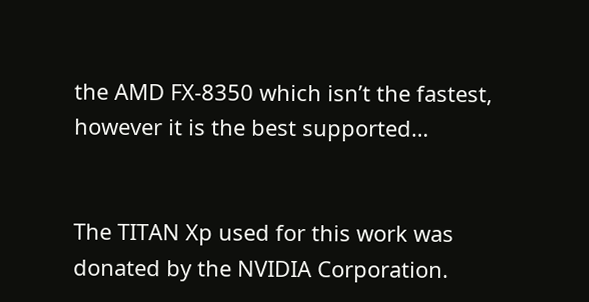the AMD FX-8350 which isn’t the fastest, however it is the best supported…


The TITAN Xp used for this work was donated by the NVIDIA Corporation.